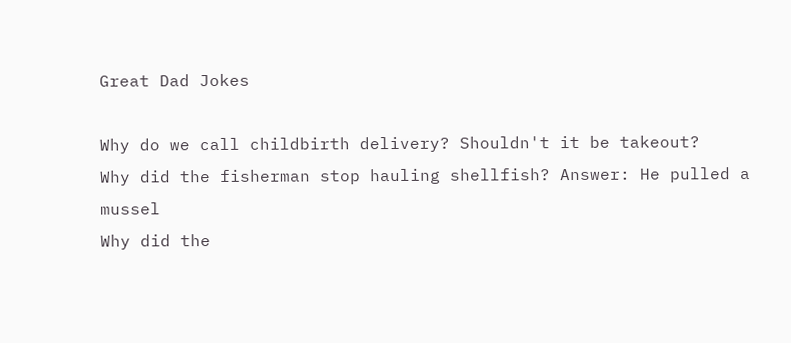Great Dad Jokes

Why do we call childbirth delivery? Shouldn't it be takeout?
Why did the fisherman stop hauling shellfish? Answer: He pulled a mussel
Why did the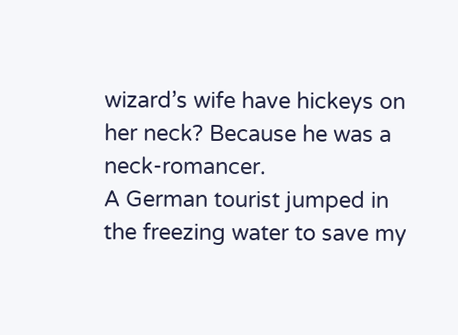wizard’s wife have hickeys on her neck? Because he was a neck-romancer.
A German tourist jumped in the freezing water to save my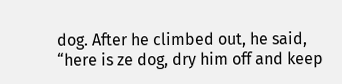dog. After he climbed out, he said, “here is ze dog, dry him off and keep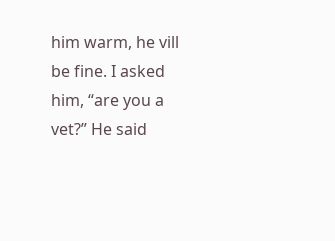him warm, he vill be fine. I asked him, “are you a vet?” He said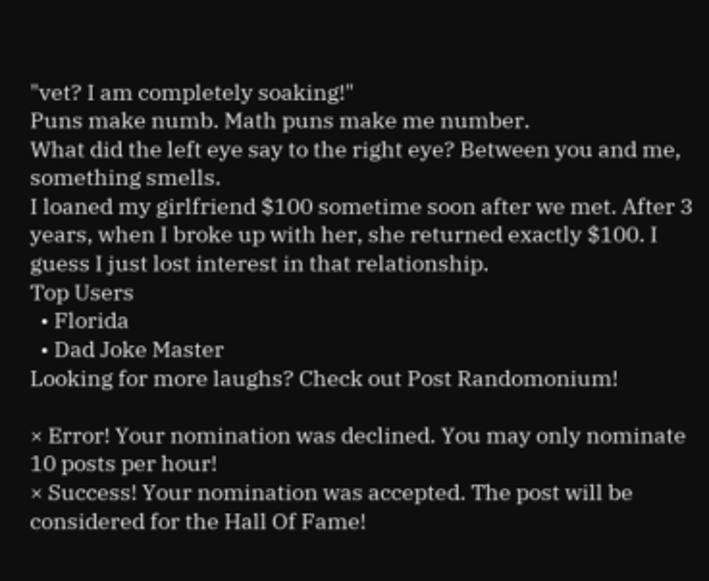"vet? I am completely soaking!"
Puns make numb. Math puns make me number.
What did the left eye say to the right eye? Between you and me, something smells.
I loaned my girlfriend $100 sometime soon after we met. After 3 years, when I broke up with her, she returned exactly $100. I guess I just lost interest in that relationship.
Top Users
  • Florida
  • Dad Joke Master
Looking for more laughs? Check out Post Randomonium!

× Error! Your nomination was declined. You may only nominate 10 posts per hour!
× Success! Your nomination was accepted. The post will be considered for the Hall Of Fame!